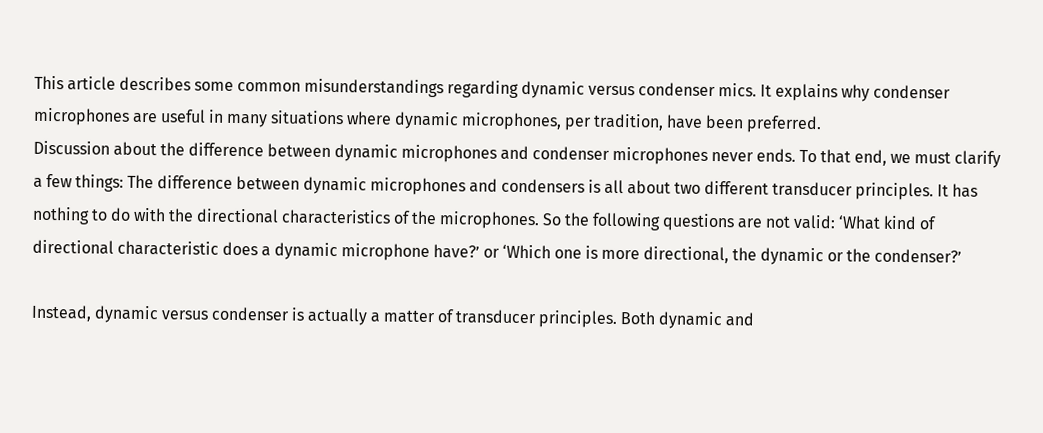This article describes some common misunderstandings regarding dynamic versus condenser mics. It explains why condenser microphones are useful in many situations where dynamic microphones, per tradition, have been preferred.
Discussion about the difference between dynamic microphones and condenser microphones never ends. To that end, we must clarify a few things: The difference between dynamic microphones and condensers is all about two different transducer principles. It has nothing to do with the directional characteristics of the microphones. So the following questions are not valid: ‘What kind of directional characteristic does a dynamic microphone have?’ or ‘Which one is more directional, the dynamic or the condenser?’

Instead, dynamic versus condenser is actually a matter of transducer principles. Both dynamic and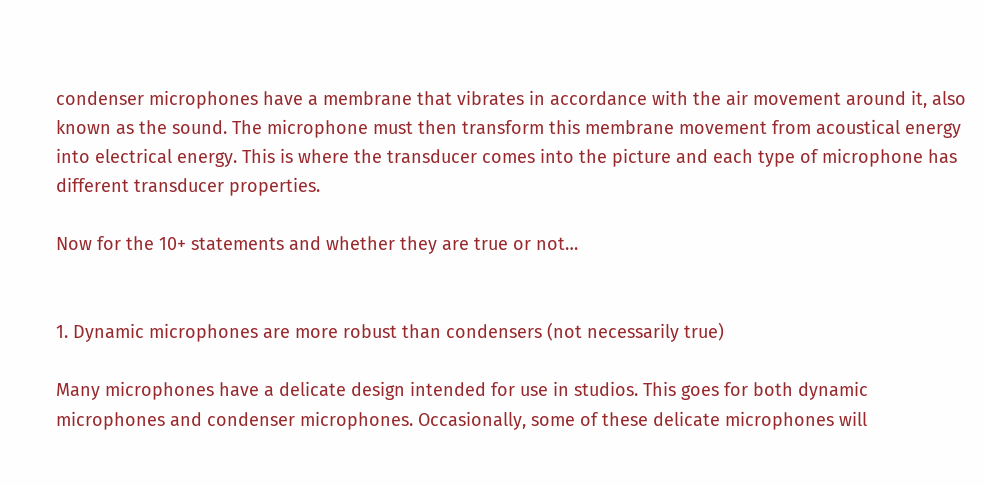condenser microphones have a membrane that vibrates in accordance with the air movement around it, also known as the sound. The microphone must then transform this membrane movement from acoustical energy into electrical energy. This is where the transducer comes into the picture and each type of microphone has different transducer properties.

Now for the 10+ statements and whether they are true or not…


1. Dynamic microphones are more robust than condensers (not necessarily true)

Many microphones have a delicate design intended for use in studios. This goes for both dynamic microphones and condenser microphones. Occasionally, some of these delicate microphones will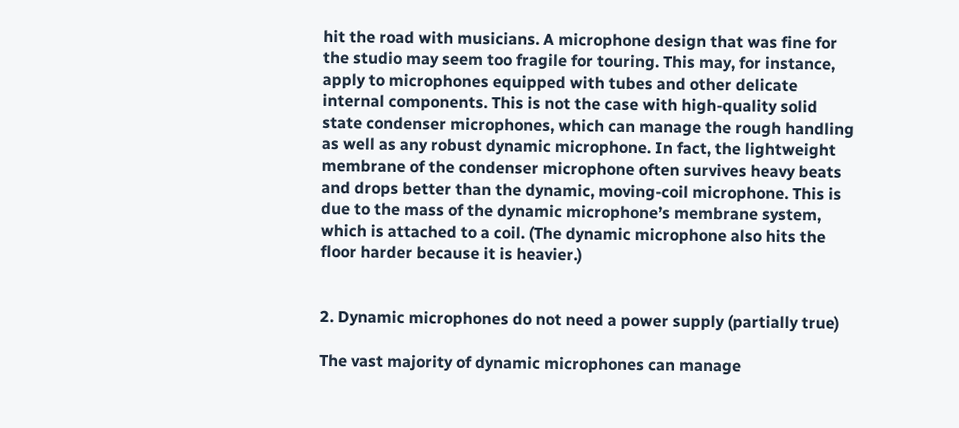hit the road with musicians. A microphone design that was fine for the studio may seem too fragile for touring. This may, for instance, apply to microphones equipped with tubes and other delicate internal components. This is not the case with high-quality solid state condenser microphones, which can manage the rough handling as well as any robust dynamic microphone. In fact, the lightweight membrane of the condenser microphone often survives heavy beats and drops better than the dynamic, moving-coil microphone. This is due to the mass of the dynamic microphone’s membrane system, which is attached to a coil. (The dynamic microphone also hits the floor harder because it is heavier.)


2. Dynamic microphones do not need a power supply (partially true)

The vast majority of dynamic microphones can manage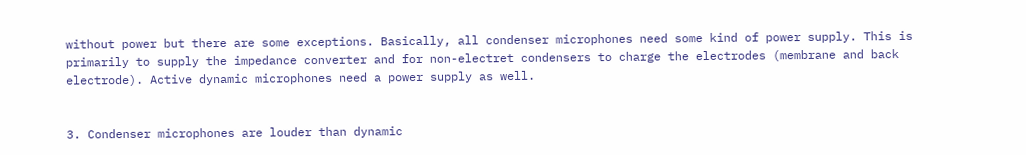without power but there are some exceptions. Basically, all condenser microphones need some kind of power supply. This is primarily to supply the impedance converter and for non-electret condensers to charge the electrodes (membrane and back electrode). Active dynamic microphones need a power supply as well.


3. Condenser microphones are louder than dynamic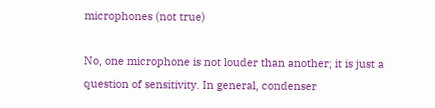microphones (not true)

No, one microphone is not louder than another; it is just a question of sensitivity. In general, condenser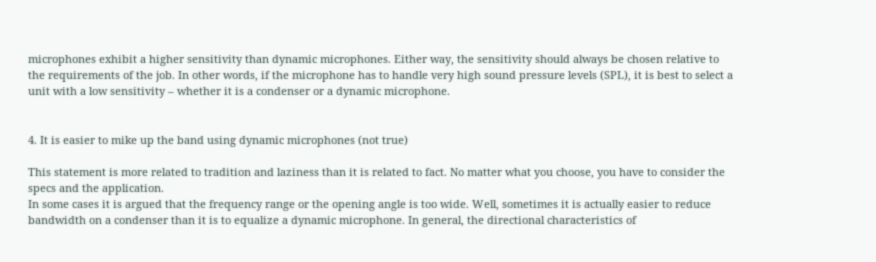microphones exhibit a higher sensitivity than dynamic microphones. Either way, the sensitivity should always be chosen relative to the requirements of the job. In other words, if the microphone has to handle very high sound pressure levels (SPL), it is best to select a unit with a low sensitivity – whether it is a condenser or a dynamic microphone.


4. It is easier to mike up the band using dynamic microphones (not true)

This statement is more related to tradition and laziness than it is related to fact. No matter what you choose, you have to consider the specs and the application.
In some cases it is argued that the frequency range or the opening angle is too wide. Well, sometimes it is actually easier to reduce bandwidth on a condenser than it is to equalize a dynamic microphone. In general, the directional characteristics of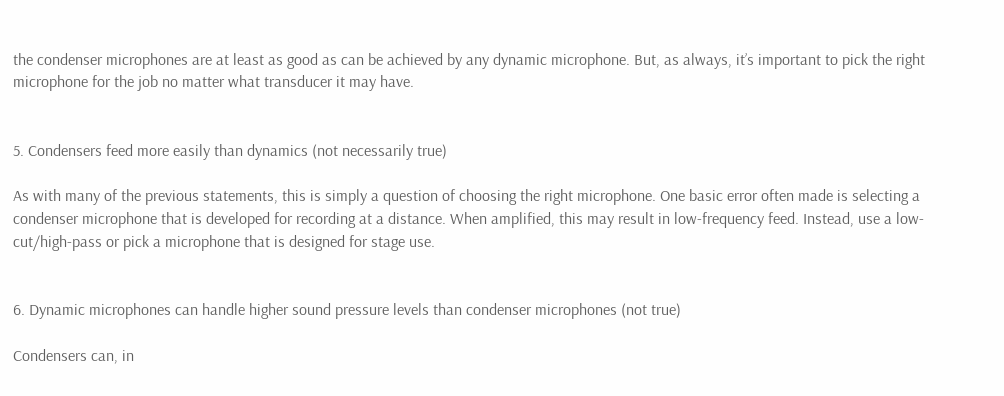the condenser microphones are at least as good as can be achieved by any dynamic microphone. But, as always, it’s important to pick the right microphone for the job no matter what transducer it may have.


5. Condensers feed more easily than dynamics (not necessarily true)

As with many of the previous statements, this is simply a question of choosing the right microphone. One basic error often made is selecting a condenser microphone that is developed for recording at a distance. When amplified, this may result in low-frequency feed. Instead, use a low-cut/high-pass or pick a microphone that is designed for stage use.


6. Dynamic microphones can handle higher sound pressure levels than condenser microphones (not true)

Condensers can, in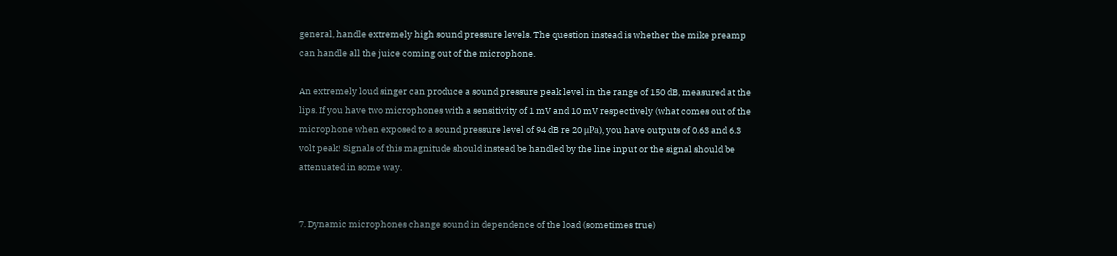general, handle extremely high sound pressure levels. The question instead is whether the mike preamp can handle all the juice coming out of the microphone.

An extremely loud singer can produce a sound pressure peak level in the range of 150 dB, measured at the lips. If you have two microphones with a sensitivity of 1 mV and 10 mV respectively (what comes out of the microphone when exposed to a sound pressure level of 94 dB re 20 μPa), you have outputs of 0.63 and 6.3 volt peak! Signals of this magnitude should instead be handled by the line input or the signal should be attenuated in some way.


7. Dynamic microphones change sound in dependence of the load (sometimes true)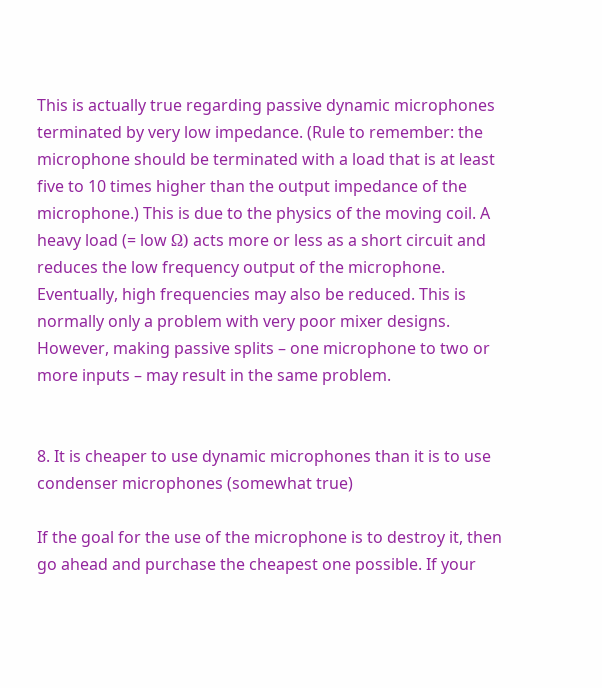This is actually true regarding passive dynamic microphones terminated by very low impedance. (Rule to remember: the microphone should be terminated with a load that is at least five to 10 times higher than the output impedance of the microphone.) This is due to the physics of the moving coil. A heavy load (= low Ω) acts more or less as a short circuit and reduces the low frequency output of the microphone. Eventually, high frequencies may also be reduced. This is normally only a problem with very poor mixer designs. However, making passive splits – one microphone to two or more inputs – may result in the same problem.


8. It is cheaper to use dynamic microphones than it is to use condenser microphones (somewhat true)

If the goal for the use of the microphone is to destroy it, then go ahead and purchase the cheapest one possible. If your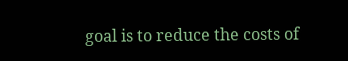goal is to reduce the costs of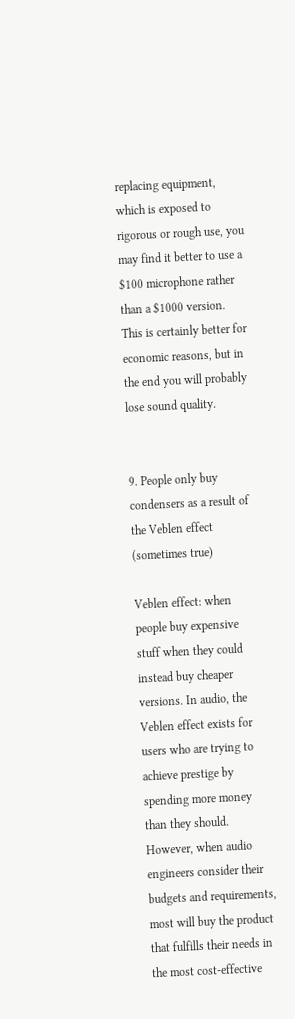replacing equipment, which is exposed to rigorous or rough use, you may find it better to use a $100 microphone rather than a $1000 version. This is certainly better for economic reasons, but in the end you will probably lose sound quality.


9. People only buy condensers as a result of the Veblen effect (sometimes true)

Veblen effect: when people buy expensive stuff when they could instead buy cheaper versions. In audio, the Veblen effect exists for users who are trying to achieve prestige by spending more money than they should. However, when audio engineers consider their budgets and requirements, most will buy the product that fulfills their needs in the most cost-effective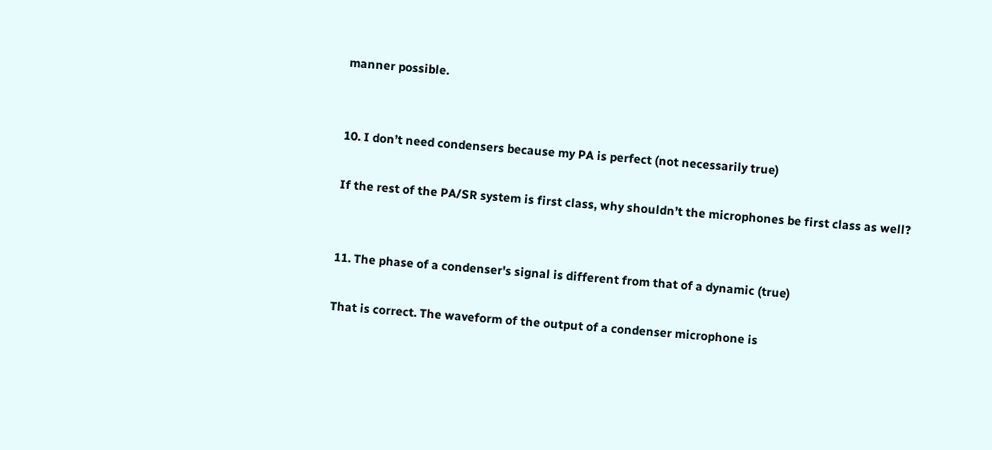manner possible.


10. I don’t need condensers because my PA is perfect (not necessarily true)

If the rest of the PA/SR system is first class, why shouldn’t the microphones be first class as well?


11. The phase of a condenser's signal is different from that of a dynamic (true)

That is correct. The waveform of the output of a condenser microphone is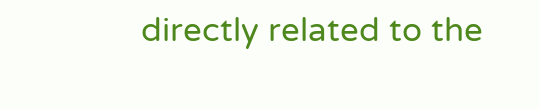directly related to the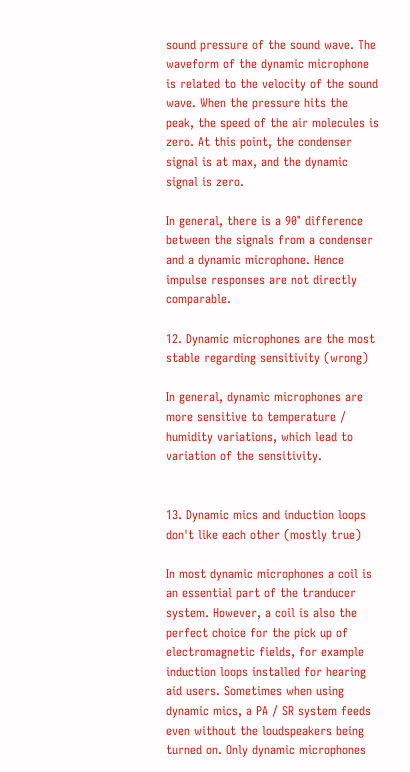sound pressure of the sound wave. The waveform of the dynamic microphone is related to the velocity of the sound wave. When the pressure hits the peak, the speed of the air molecules is zero. At this point, the condenser signal is at max, and the dynamic signal is zero.

In general, there is a 90° difference between the signals from a condenser and a dynamic microphone. Hence impulse responses are not directly comparable.

12. Dynamic microphones are the most stable regarding sensitivity (wrong)

In general, dynamic microphones are more sensitive to temperature / humidity variations, which lead to variation of the sensitivity.


13. Dynamic mics and induction loops don't like each other (mostly true)

In most dynamic microphones a coil is an essential part of the tranducer system. However, a coil is also the perfect choice for the pick up of electromagnetic fields, for example induction loops installed for hearing aid users. Sometimes when using dynamic mics, a PA / SR system feeds even without the loudspeakers being turned on. Only dynamic microphones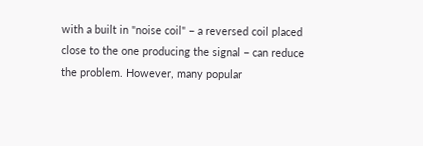with a built in "noise coil" − a reversed coil placed close to the one producing the signal − can reduce the problem. However, many popular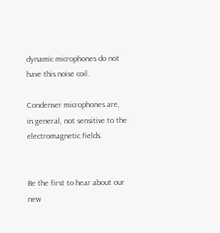dynamic microphones do not have this noise coil.

Condenser microphones are, in general, not sensitive to the electromagnetic fields.


Be the first to hear about our new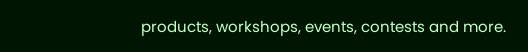products, workshops, events, contests and more.